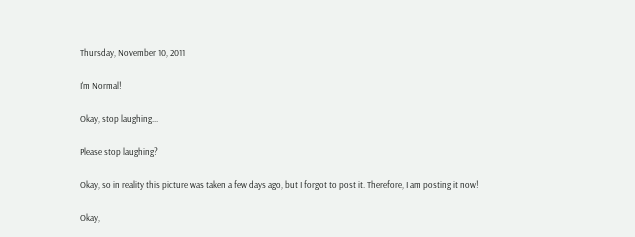Thursday, November 10, 2011

I'm Normal!

Okay, stop laughing...

Please stop laughing?

Okay, so in reality this picture was taken a few days ago, but I forgot to post it. Therefore, I am posting it now!

Okay,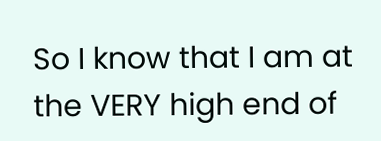So I know that I am at the VERY high end of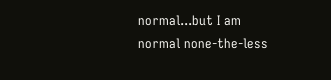normal...but I am normal none-the-less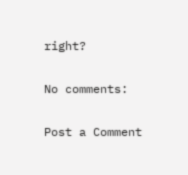right?

No comments:

Post a Comment